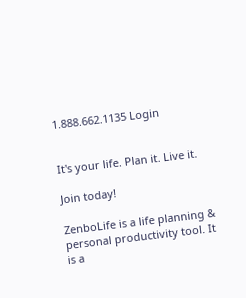1.888.662.1135 Login


It's your life. Plan it. Live it.

Join today!

ZenboLife is a life planning & personal productivity tool. It is a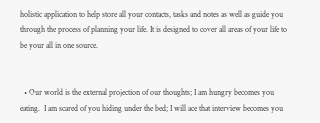holistic application to help store all your contacts, tasks and notes as well as guide you through the process of planning your life. It is designed to cover all areas of your life to be your all in one source.


  • Our world is the external projection of our thoughts; I am hungry becomes you eating.  I am scared of you hiding under the bed; I will ace that interview becomes you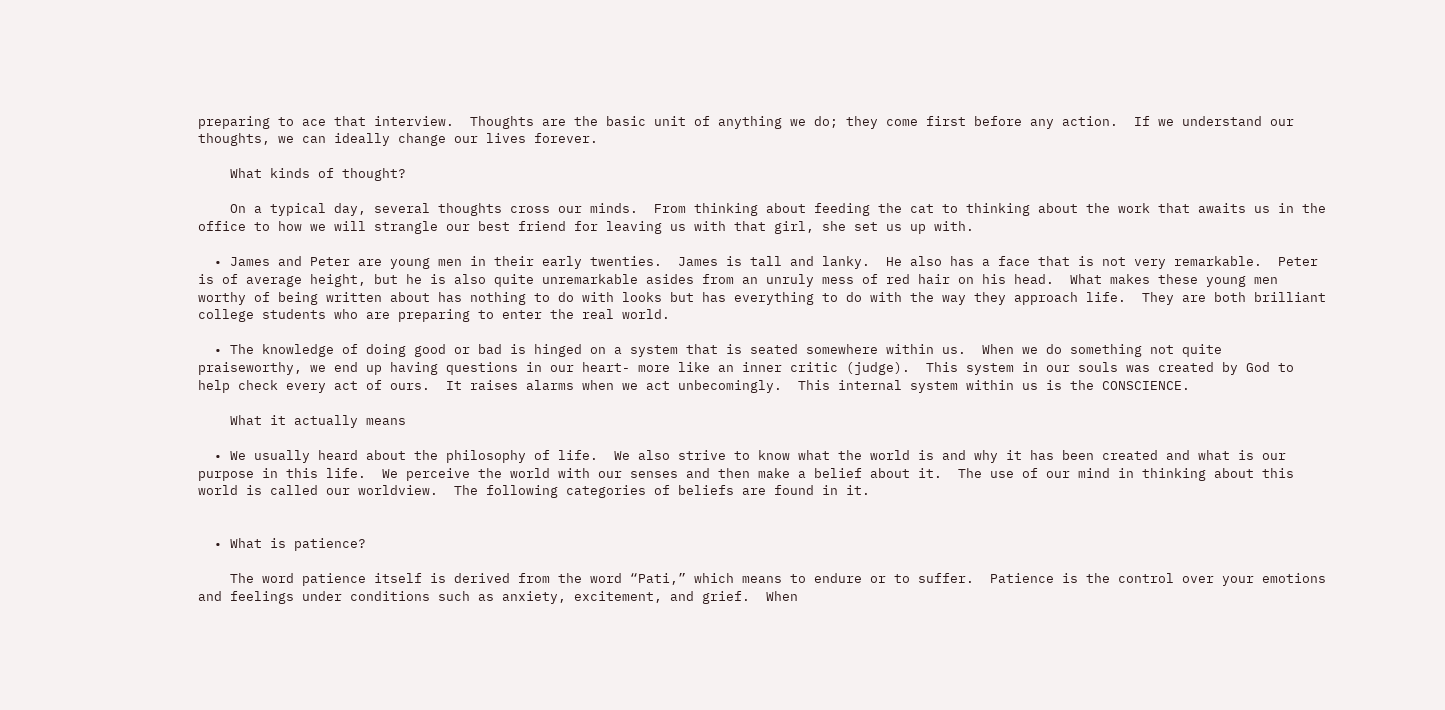preparing to ace that interview.  Thoughts are the basic unit of anything we do; they come first before any action.  If we understand our thoughts, we can ideally change our lives forever.

    What kinds of thought?

    On a typical day, several thoughts cross our minds.  From thinking about feeding the cat to thinking about the work that awaits us in the office to how we will strangle our best friend for leaving us with that girl, she set us up with.

  • James and Peter are young men in their early twenties.  James is tall and lanky.  He also has a face that is not very remarkable.  Peter is of average height, but he is also quite unremarkable asides from an unruly mess of red hair on his head.  What makes these young men worthy of being written about has nothing to do with looks but has everything to do with the way they approach life.  They are both brilliant college students who are preparing to enter the real world.

  • The knowledge of doing good or bad is hinged on a system that is seated somewhere within us.  When we do something not quite praiseworthy, we end up having questions in our heart- more like an inner critic (judge).  This system in our souls was created by God to help check every act of ours.  It raises alarms when we act unbecomingly.  This internal system within us is the CONSCIENCE.

    What it actually means

  • We usually heard about the philosophy of life.  We also strive to know what the world is and why it has been created and what is our purpose in this life.  We perceive the world with our senses and then make a belief about it.  The use of our mind in thinking about this world is called our worldview.  The following categories of beliefs are found in it.


  • What is patience?

    The word patience itself is derived from the word “Pati,” which means to endure or to suffer.  Patience is the control over your emotions and feelings under conditions such as anxiety, excitement, and grief.  When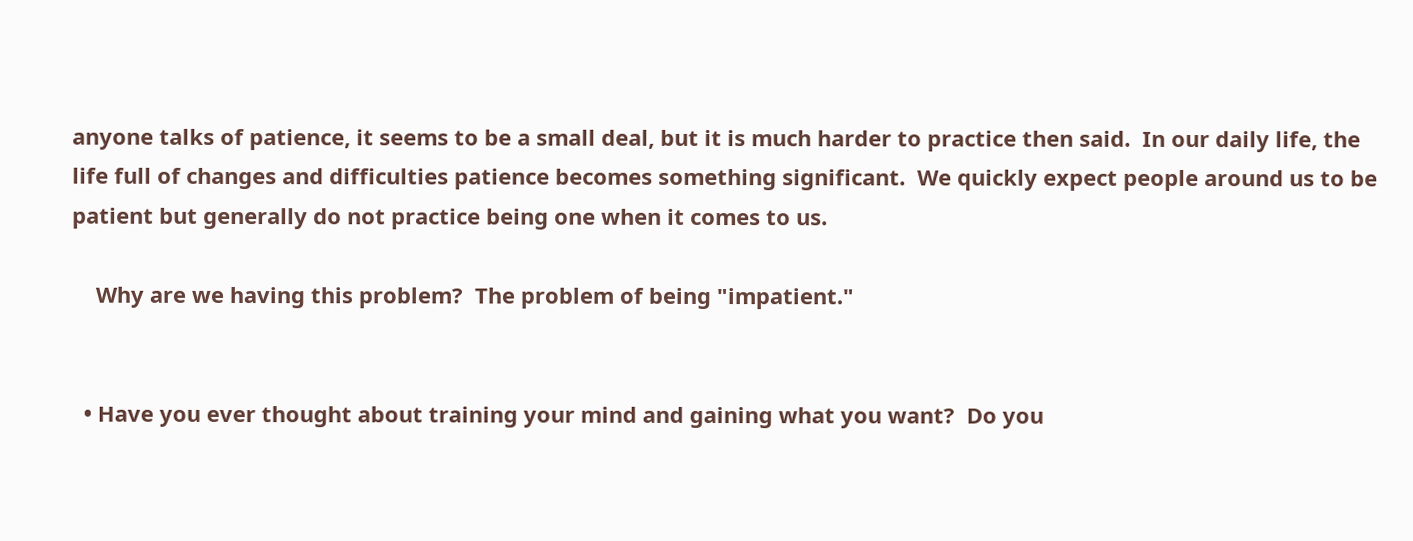anyone talks of patience, it seems to be a small deal, but it is much harder to practice then said.  In our daily life, the life full of changes and difficulties patience becomes something significant.  We quickly expect people around us to be patient but generally do not practice being one when it comes to us.

    Why are we having this problem?  The problem of being "impatient."


  • Have you ever thought about training your mind and gaining what you want?  Do you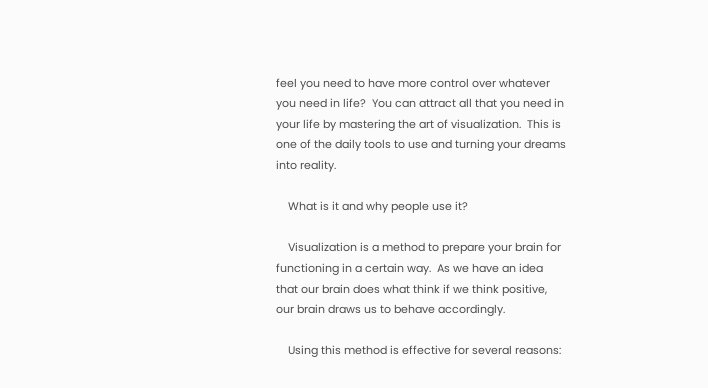feel you need to have more control over whatever you need in life?  You can attract all that you need in your life by mastering the art of visualization.  This is one of the daily tools to use and turning your dreams into reality.

    What is it and why people use it?

    Visualization is a method to prepare your brain for functioning in a certain way.  As we have an idea that our brain does what think if we think positive, our brain draws us to behave accordingly.

    Using this method is effective for several reasons: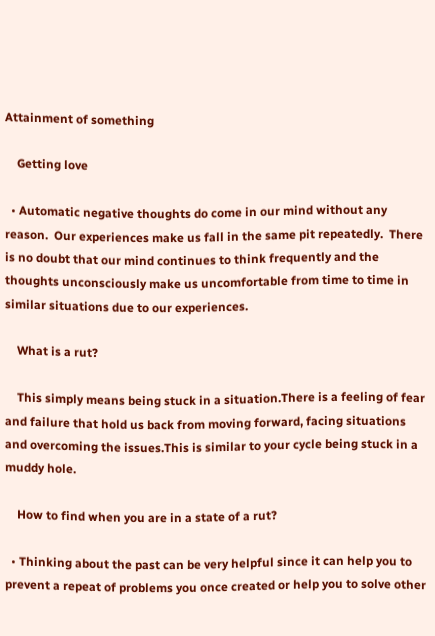Attainment of something

    Getting love

  • Automatic negative thoughts do come in our mind without any reason.  Our experiences make us fall in the same pit repeatedly.  There is no doubt that our mind continues to think frequently and the thoughts unconsciously make us uncomfortable from time to time in similar situations due to our experiences.

    What is a rut?

    This simply means being stuck in a situation.There is a feeling of fear and failure that hold us back from moving forward, facing situations and overcoming the issues.This is similar to your cycle being stuck in a muddy hole.

    How to find when you are in a state of a rut?

  • Thinking about the past can be very helpful since it can help you to prevent a repeat of problems you once created or help you to solve other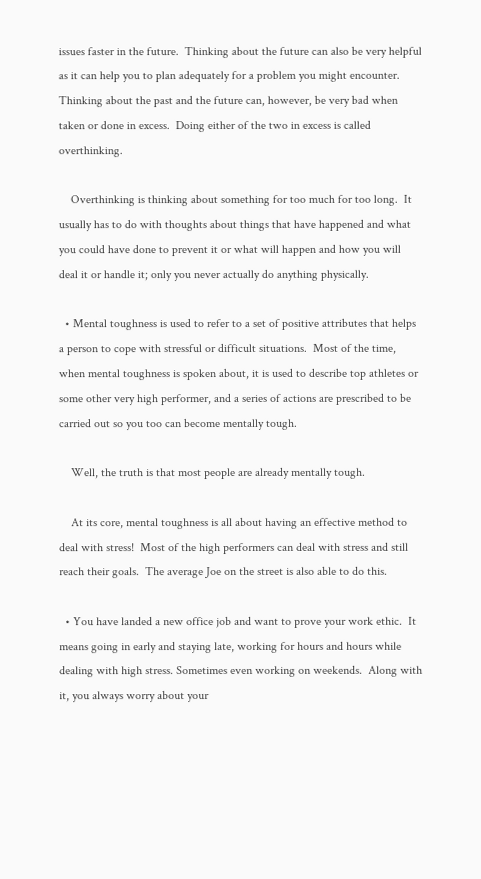issues faster in the future.  Thinking about the future can also be very helpful as it can help you to plan adequately for a problem you might encounter.  Thinking about the past and the future can, however, be very bad when taken or done in excess.  Doing either of the two in excess is called overthinking.

    Overthinking is thinking about something for too much for too long.  It usually has to do with thoughts about things that have happened and what you could have done to prevent it or what will happen and how you will deal it or handle it; only you never actually do anything physically.

  • Mental toughness is used to refer to a set of positive attributes that helps a person to cope with stressful or difficult situations.  Most of the time, when mental toughness is spoken about, it is used to describe top athletes or some other very high performer, and a series of actions are prescribed to be carried out so you too can become mentally tough.

    Well, the truth is that most people are already mentally tough.

    At its core, mental toughness is all about having an effective method to deal with stress!  Most of the high performers can deal with stress and still reach their goals.  The average Joe on the street is also able to do this.

  • You have landed a new office job and want to prove your work ethic.  It means going in early and staying late, working for hours and hours while dealing with high stress. Sometimes even working on weekends.  Along with it, you always worry about your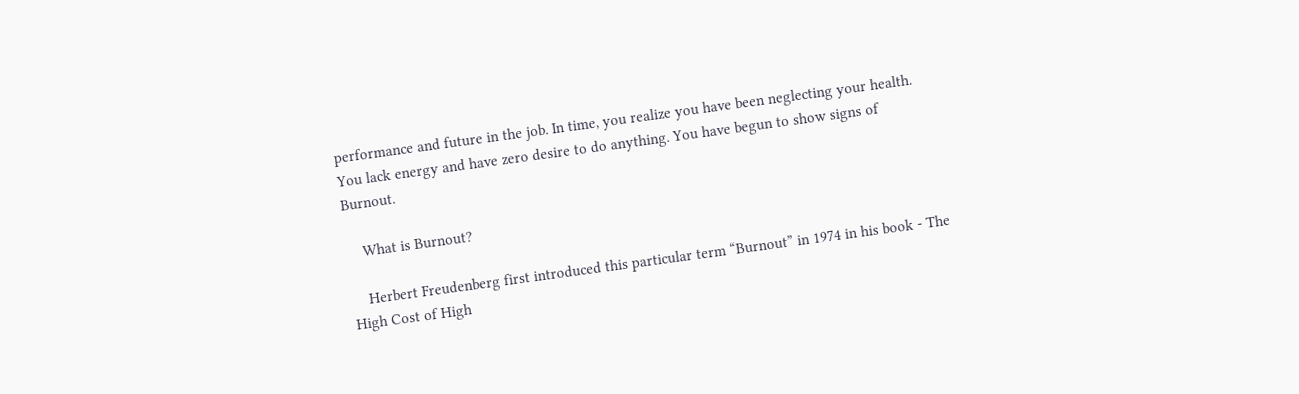performance and future in the job. In time, you realize you have been neglecting your health. You lack energy and have zero desire to do anything. You have begun to show signs of Burnout.

    What is Burnout?

    Herbert Freudenberg first introduced this particular term “Burnout” in 1974 in his book - The High Cost of High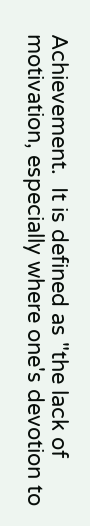Achievement.  It is defined as "the lack of motivation, especially where one's devotion to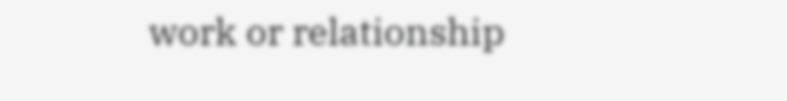work or relationship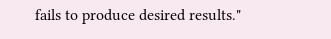fails to produce desired results."